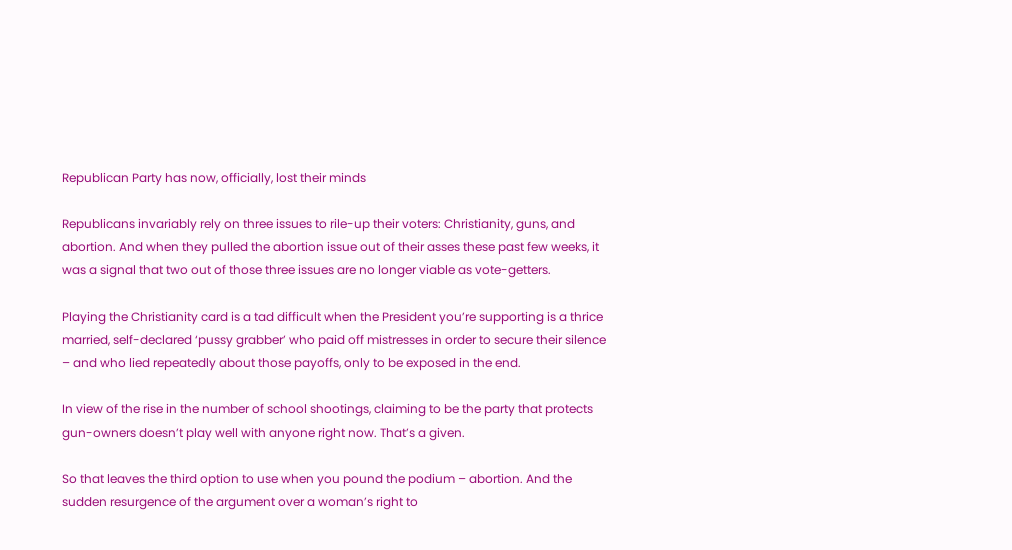Republican Party has now, officially, lost their minds

Republicans invariably rely on three issues to rile-up their voters: Christianity, guns, and abortion. And when they pulled the abortion issue out of their asses these past few weeks, it was a signal that two out of those three issues are no longer viable as vote-getters.

Playing the Christianity card is a tad difficult when the President you’re supporting is a thrice married, self-declared ‘pussy grabber’ who paid off mistresses in order to secure their silence – and who lied repeatedly about those payoffs, only to be exposed in the end.

In view of the rise in the number of school shootings, claiming to be the party that protects gun-owners doesn’t play well with anyone right now. That’s a given.

So that leaves the third option to use when you pound the podium – abortion. And the sudden resurgence of the argument over a woman’s right to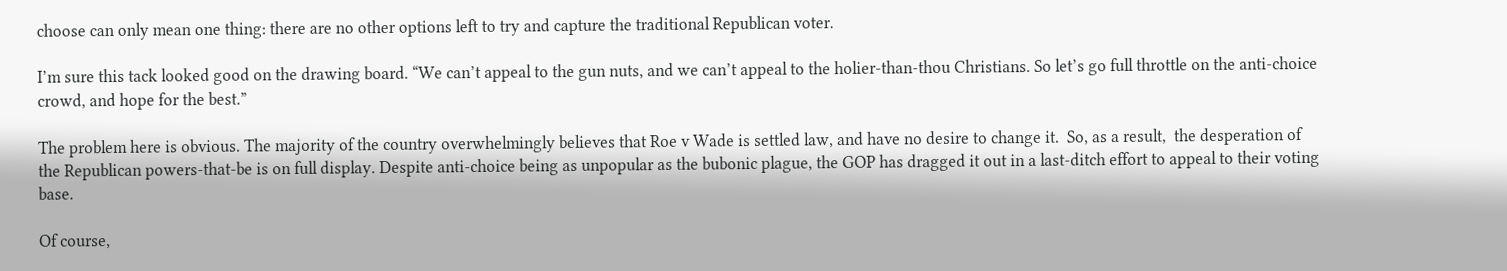choose can only mean one thing: there are no other options left to try and capture the traditional Republican voter.

I’m sure this tack looked good on the drawing board. “We can’t appeal to the gun nuts, and we can’t appeal to the holier-than-thou Christians. So let’s go full throttle on the anti-choice crowd, and hope for the best.”

The problem here is obvious. The majority of the country overwhelmingly believes that Roe v Wade is settled law, and have no desire to change it.  So, as a result,  the desperation of the Republican powers-that-be is on full display. Despite anti-choice being as unpopular as the bubonic plague, the GOP has dragged it out in a last-ditch effort to appeal to their voting base.

Of course,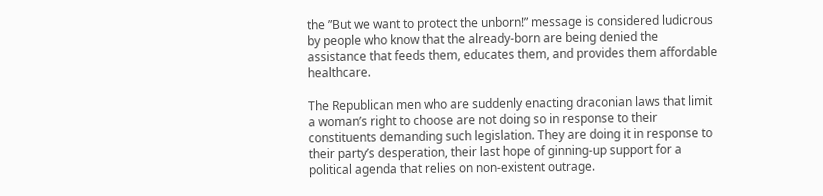the ”But we want to protect the unborn!” message is considered ludicrous by people who know that the already-born are being denied the assistance that feeds them, educates them, and provides them affordable healthcare.

The Republican men who are suddenly enacting draconian laws that limit a woman’s right to choose are not doing so in response to their constituents demanding such legislation. They are doing it in response to their party’s desperation, their last hope of ginning-up support for a political agenda that relies on non-existent outrage.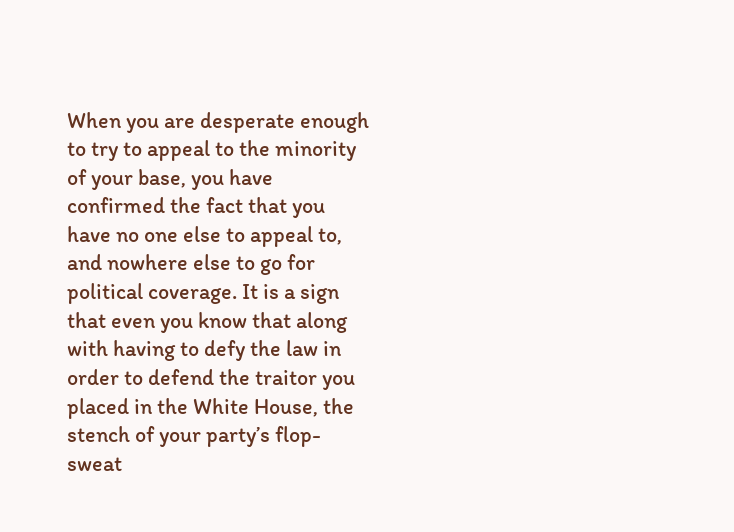When you are desperate enough to try to appeal to the minority of your base, you have confirmed the fact that you have no one else to appeal to, and nowhere else to go for political coverage. It is a sign that even you know that along with having to defy the law in order to defend the traitor you placed in the White House, the stench of your party’s flop-sweat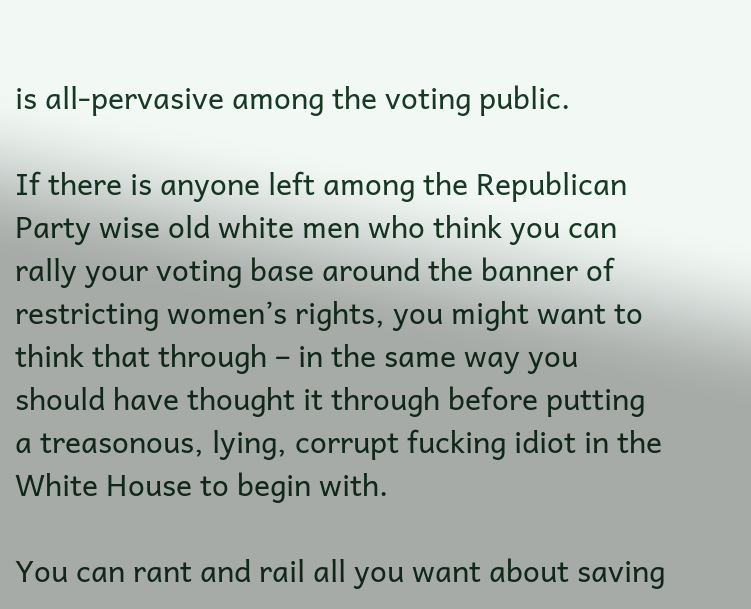is all-pervasive among the voting public.

If there is anyone left among the Republican Party wise old white men who think you can rally your voting base around the banner of restricting women’s rights, you might want to think that through – in the same way you should have thought it through before putting a treasonous, lying, corrupt fucking idiot in the White House to begin with.

You can rant and rail all you want about saving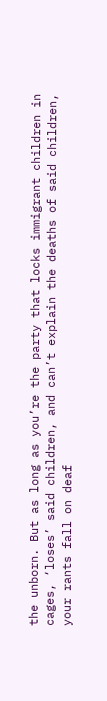the unborn. But as long as you’re the party that locks immigrant children in cages, ‘loses’ said children, and can’t explain the deaths of said children, your rants fall on deaf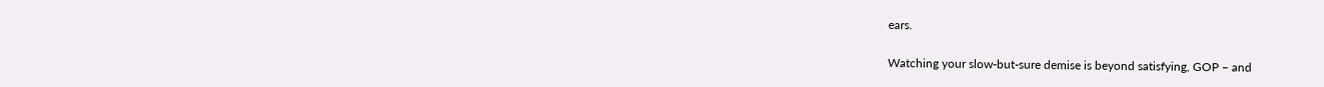ears.

Watching your slow-but-sure demise is beyond satisfying, GOP – and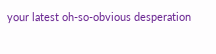your latest oh-so-obvious desperation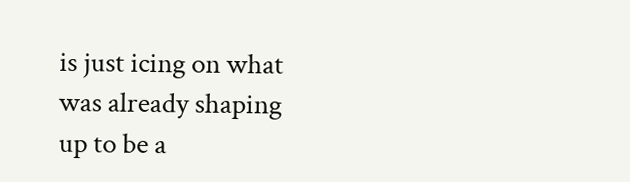is just icing on what was already shaping up to be a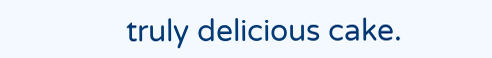truly delicious cake.